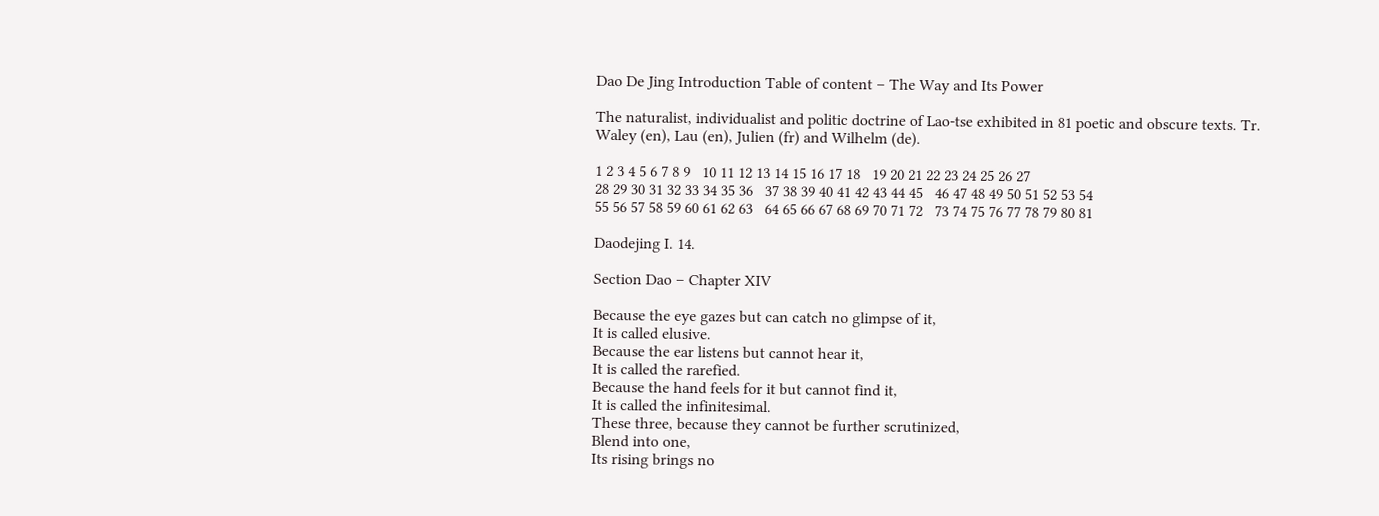Dao De Jing Introduction Table of content – The Way and Its Power

The naturalist, individualist and politic doctrine of Lao-tse exhibited in 81 poetic and obscure texts. Tr. Waley (en), Lau (en), Julien (fr) and Wilhelm (de).

1 2 3 4 5 6 7 8 9   10 11 12 13 14 15 16 17 18   19 20 21 22 23 24 25 26 27
28 29 30 31 32 33 34 35 36   37 38 39 40 41 42 43 44 45   46 47 48 49 50 51 52 53 54
55 56 57 58 59 60 61 62 63   64 65 66 67 68 69 70 71 72   73 74 75 76 77 78 79 80 81

Daodejing I. 14.

Section Dao – Chapter XIV

Because the eye gazes but can catch no glimpse of it,
It is called elusive.
Because the ear listens but cannot hear it,
It is called the rarefied.
Because the hand feels for it but cannot find it,
It is called the infinitesimal.
These three, because they cannot be further scrutinized,
Blend into one,
Its rising brings no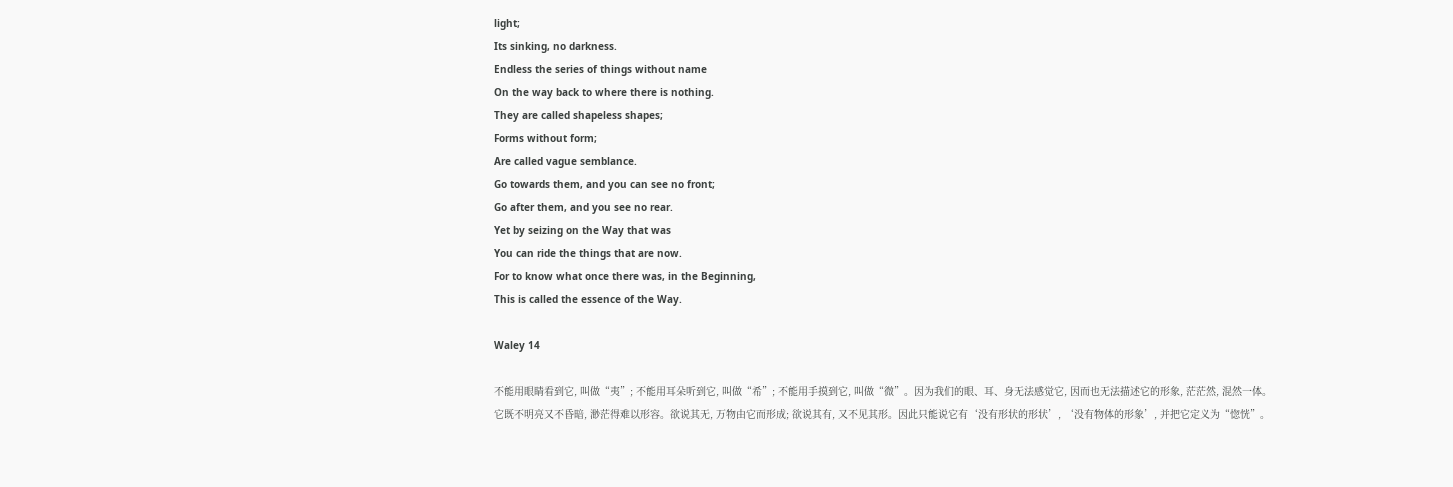light;
Its sinking, no darkness.
Endless the series of things without name
On the way back to where there is nothing.
They are called shapeless shapes;
Forms without form;
Are called vague semblance.
Go towards them, and you can see no front;
Go after them, and you see no rear.
Yet by seizing on the Way that was
You can ride the things that are now.
For to know what once there was, in the Beginning,
This is called the essence of the Way.

Waley 14

不能用眼睛看到它, 叫做“夷”; 不能用耳朵听到它, 叫做“希”; 不能用手摸到它, 叫做“微”。因为我们的眼、耳、身无法感觉它, 因而也无法描述它的形象, 茫茫然, 混然一体。
它既不明亮又不昏暗, 渺茫得难以形容。欲说其无, 万物由它而形成; 欲说其有, 又不见其形。因此只能说它有‘没有形状的形状’, ‘没有物体的形象’, 并把它定义为“惚恍”。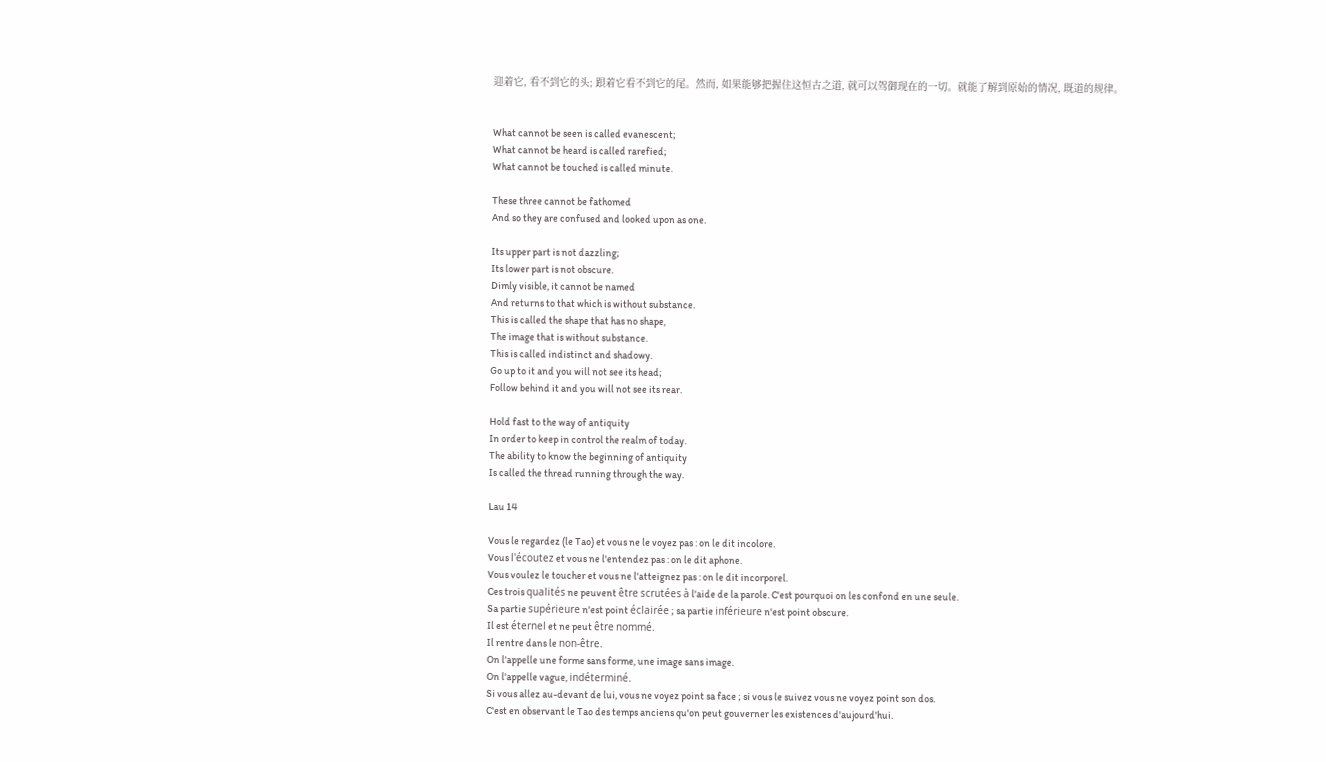迎着它, 看不到它的头; 跟着它看不到它的尾。然而, 如果能够把握住这恒古之道, 就可以驾御现在的一切。就能了解到原始的情况, 既道的规律。


What cannot be seen is called evanescent;
What cannot be heard is called rarefied;
What cannot be touched is called minute.

These three cannot be fathomed
And so they are confused and looked upon as one.

Its upper part is not dazzling;
Its lower part is not obscure.
Dimly visible, it cannot be named
And returns to that which is without substance.
This is called the shape that has no shape,
The image that is without substance.
This is called indistinct and shadowy.
Go up to it and you will not see its head;
Follow behind it and you will not see its rear.

Hold fast to the way of antiquity
In order to keep in control the realm of today.
The ability to know the beginning of antiquity
Is called the thread running through the way.

Lau 14

Vous le regardez (le Tao) et vous ne le voyez pas : on le dit incolore.
Vous l'écoutez et vous ne l'entendez pas : on le dit aphone.
Vous voulez le toucher et vous ne l'atteignez pas : on le dit incorporel.
Ces trois qualités ne peuvent être scrutées à l'aide de la parole. C'est pourquoi on les confond en une seule.
Sa partie supérieure n'est point éclairée ; sa partie inférieure n'est point obscure.
Il est éternel et ne peut être nommé.
Il rentre dans le non-être.
On l'appelle une forme sans forme, une image sans image.
On l'appelle vague, indéterminé.
Si vous allez au-devant de lui, vous ne voyez point sa face ; si vous le suivez vous ne voyez point son dos.
C'est en observant le Tao des temps anciens qu'on peut gouverner les existences d'aujourd'hui.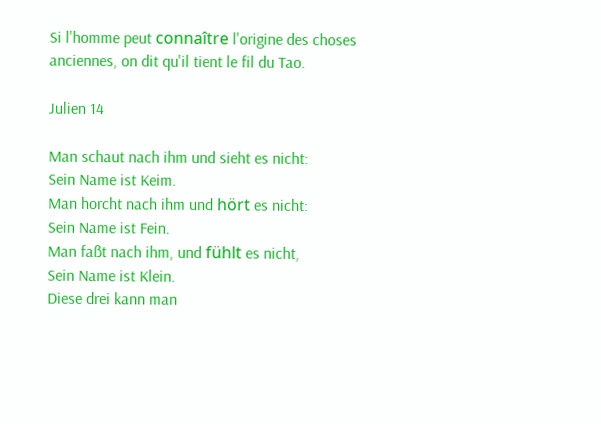Si l'homme peut connaître l'origine des choses anciennes, on dit qu'il tient le fil du Tao.

Julien 14

Man schaut nach ihm und sieht es nicht:
Sein Name ist Keim.
Man horcht nach ihm und hört es nicht:
Sein Name ist Fein.
Man faßt nach ihm, und fühlt es nicht,
Sein Name ist Klein.
Diese drei kann man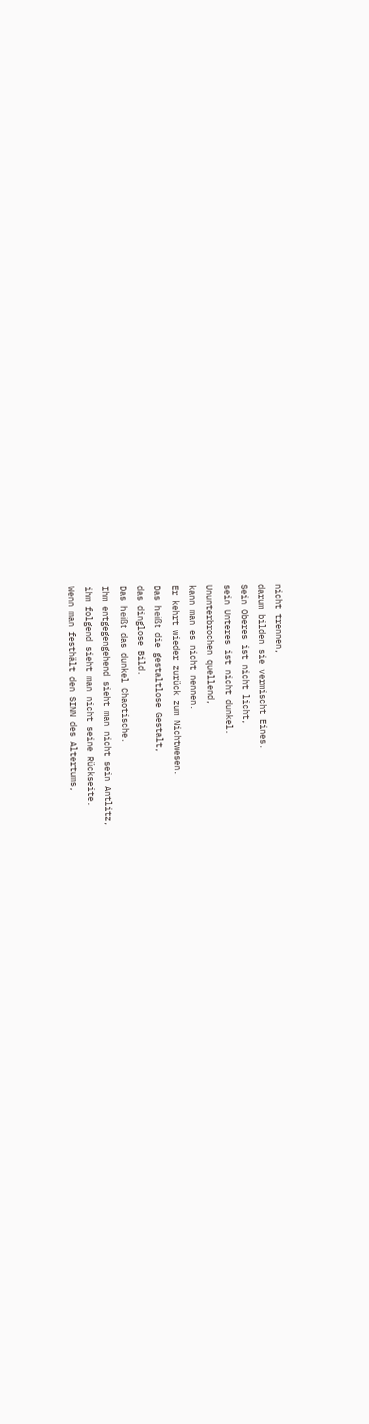nicht trennen,
darum bilden sie vermischt Eines.
Sein Oberes ist nicht licht,
sein Unteres ist nicht dunkel.
Ununterbrochen quellend,
kann man es nicht nennen.
Er kehrt wieder zurück zum Nichtwesen.
Das heißt die gestaltlose Gestalt,
das dinglose Bild.
Das heißt das dunkel Chaotische.
Ihm entgegengehend sieht man nicht sein Antlitz,
ihm folgend sieht man nicht seine Rückseite.
Wenn man festhält den SINN des Altertums,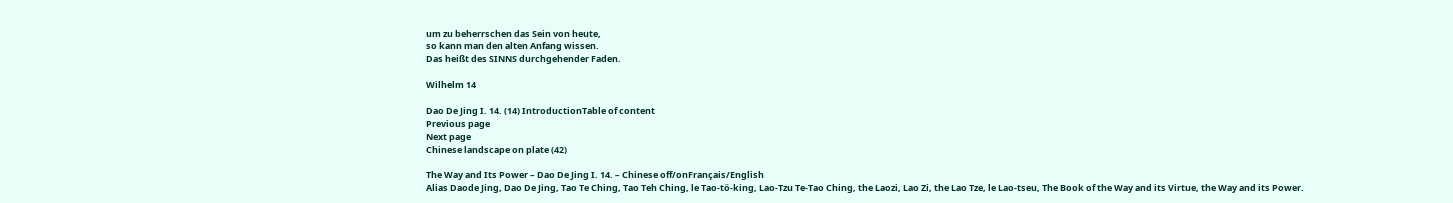um zu beherrschen das Sein von heute,
so kann man den alten Anfang wissen.
Das heißt des SINNS durchgehender Faden.

Wilhelm 14

Dao De Jing I. 14. (14) IntroductionTable of content
Previous page
Next page
Chinese landscape on plate (42)

The Way and Its Power – Dao De Jing I. 14. – Chinese off/onFrançais/English
Alias Daode Jing, Dao De Jing, Tao Te Ching, Tao Teh Ching, le Tao-tö-king, Lao-Tzu Te-Tao Ching, the Laozi, Lao Zi, the Lao Tze, le Lao-tseu, The Book of the Way and its Virtue, the Way and its Power.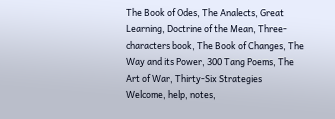The Book of Odes, The Analects, Great Learning, Doctrine of the Mean, Three-characters book, The Book of Changes, The Way and its Power, 300 Tang Poems, The Art of War, Thirty-Six Strategies
Welcome, help, notes,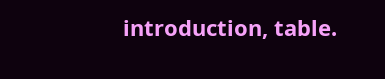introduction, table.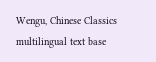Wengu, Chinese Classics multilingual text base